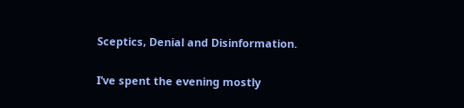Sceptics, Denial and Disinformation.

I’ve spent the evening mostly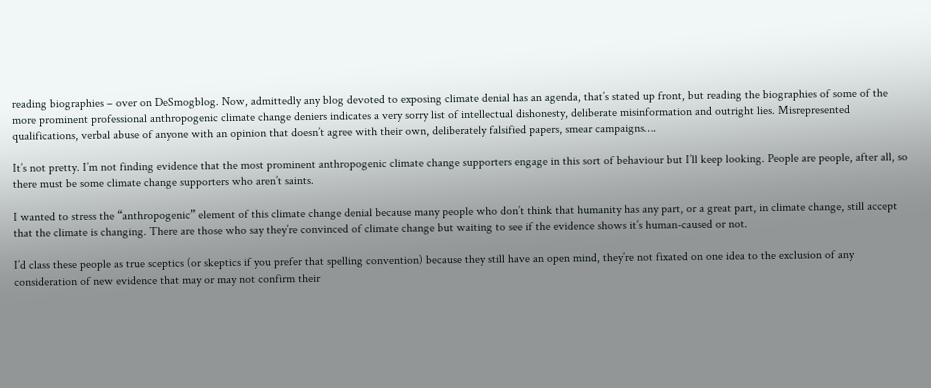reading biographies – over on DeSmogblog. Now, admittedly any blog devoted to exposing climate denial has an agenda, that’s stated up front, but reading the biographies of some of the more prominent professional anthropogenic climate change deniers indicates a very sorry list of intellectual dishonesty, deliberate misinformation and outright lies. Misrepresented qualifications, verbal abuse of anyone with an opinion that doesn’t agree with their own, deliberately falsified papers, smear campaigns….

It’s not pretty. I’m not finding evidence that the most prominent anthropogenic climate change supporters engage in this sort of behaviour but I’ll keep looking. People are people, after all, so there must be some climate change supporters who aren’t saints.

I wanted to stress the “anthropogenic” element of this climate change denial because many people who don’t think that humanity has any part, or a great part, in climate change, still accept that the climate is changing. There are those who say they’re convinced of climate change but waiting to see if the evidence shows it’s human-caused or not.

I’d class these people as true sceptics (or skeptics if you prefer that spelling convention) because they still have an open mind, they’re not fixated on one idea to the exclusion of any consideration of new evidence that may or may not confirm their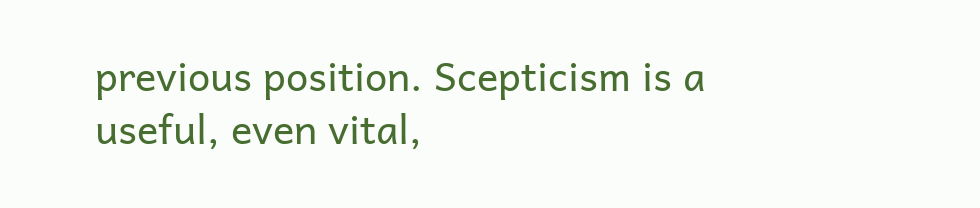previous position. Scepticism is a useful, even vital,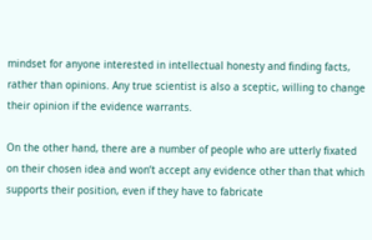mindset for anyone interested in intellectual honesty and finding facts, rather than opinions. Any true scientist is also a sceptic, willing to change their opinion if the evidence warrants.

On the other hand, there are a number of people who are utterly fixated on their chosen idea and won’t accept any evidence other than that which supports their position, even if they have to fabricate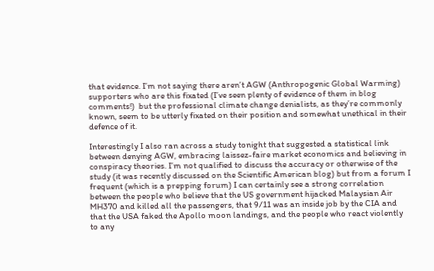that evidence. I’m not saying there aren’t AGW (Anthropogenic Global Warming) supporters who are this fixated (I’ve seen plenty of evidence of them in blog comments!)  but the professional climate change denialists, as they’re commonly known, seem to be utterly fixated on their position and somewhat unethical in their defence of it.

Interestingly I also ran across a study tonight that suggested a statistical link between denying AGW, embracing laissez-faire market economics and believing in conspiracy theories. I’m not qualified to discuss the accuracy or otherwise of the study (it was recently discussed on the Scientific American blog) but from a forum I frequent (which is a prepping forum) I can certainly see a strong correlation between the people who believe that the US government hijacked Malaysian Air MH370 and killed all the passengers, that 9/11 was an inside job by the CIA and that the USA faked the Apollo moon landings, and the people who react violently to any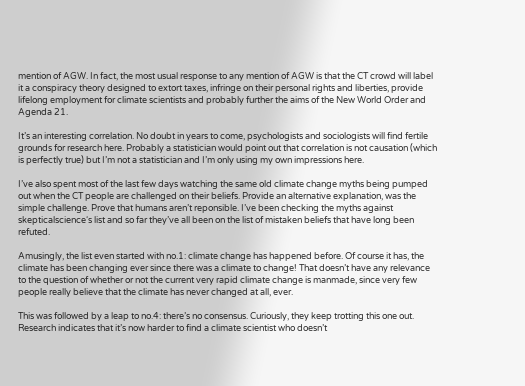mention of AGW. In fact, the most usual response to any mention of AGW is that the CT crowd will label it a conspiracy theory designed to extort taxes, infringe on their personal rights and liberties, provide lifelong employment for climate scientists and probably further the aims of the New World Order and Agenda 21.

It’s an interesting correlation. No doubt in years to come, psychologists and sociologists will find fertile grounds for research here. Probably a statistician would point out that correlation is not causation (which is perfectly true) but I’m not a statistician and I’m only using my own impressions here.

I’ve also spent most of the last few days watching the same old climate change myths being pumped out when the CT people are challenged on their beliefs. Provide an alternative explanation, was the simple challenge. Prove that humans aren’t reponsible. I’ve been checking the myths against skepticalscience‘s list and so far they’ve all been on the list of mistaken beliefs that have long been refuted.

Amusingly, the list even started with no.1: climate change has happened before. Of course it has, the climate has been changing ever since there was a climate to change! That doesn’t have any relevance to the question of whether or not the current very rapid climate change is manmade, since very few people really believe that the climate has never changed at all, ever.

This was followed by a leap to no.4: there’s no consensus. Curiously, they keep trotting this one out. Research indicates that it’s now harder to find a climate scientist who doesn’t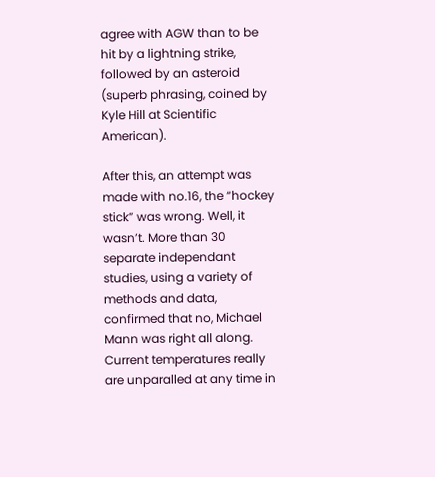agree with AGW than to be hit by a lightning strike, followed by an asteroid (superb phrasing, coined by Kyle Hill at Scientific American).

After this, an attempt was made with no.16, the “hockey stick” was wrong. Well, it wasn’t. More than 30 separate independant studies, using a variety of methods and data, confirmed that no, Michael Mann was right all along. Current temperatures really are unparalled at any time in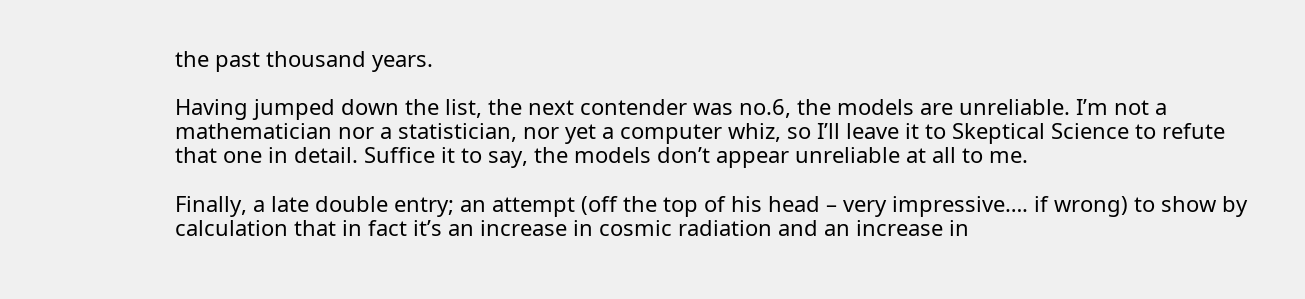the past thousand years.

Having jumped down the list, the next contender was no.6, the models are unreliable. I’m not a mathematician nor a statistician, nor yet a computer whiz, so I’ll leave it to Skeptical Science to refute that one in detail. Suffice it to say, the models don’t appear unreliable at all to me.

Finally, a late double entry; an attempt (off the top of his head – very impressive…. if wrong) to show by calculation that in fact it’s an increase in cosmic radiation and an increase in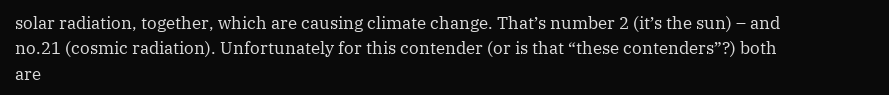solar radiation, together, which are causing climate change. That’s number 2 (it’s the sun) – and no.21 (cosmic radiation). Unfortunately for this contender (or is that “these contenders”?) both are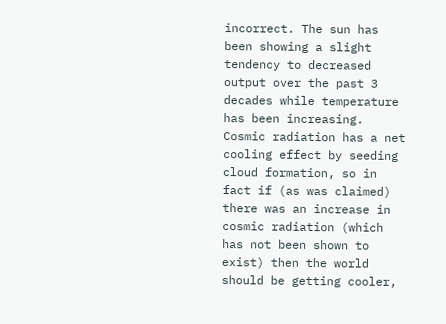incorrect. The sun has been showing a slight tendency to decreased output over the past 3 decades while temperature has been increasing. Cosmic radiation has a net cooling effect by seeding cloud formation, so in fact if (as was claimed) there was an increase in cosmic radiation (which has not been shown to exist) then the world should be getting cooler,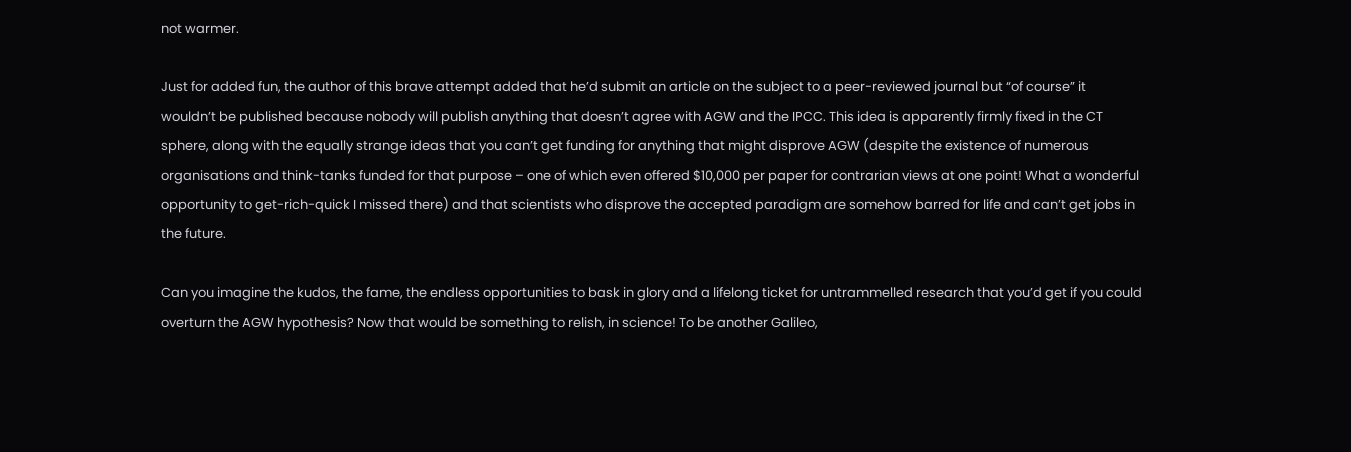not warmer.

Just for added fun, the author of this brave attempt added that he’d submit an article on the subject to a peer-reviewed journal but “of course” it wouldn’t be published because nobody will publish anything that doesn’t agree with AGW and the IPCC. This idea is apparently firmly fixed in the CT sphere, along with the equally strange ideas that you can’t get funding for anything that might disprove AGW (despite the existence of numerous organisations and think-tanks funded for that purpose – one of which even offered $10,000 per paper for contrarian views at one point! What a wonderful opportunity to get-rich-quick I missed there) and that scientists who disprove the accepted paradigm are somehow barred for life and can’t get jobs in the future.

Can you imagine the kudos, the fame, the endless opportunities to bask in glory and a lifelong ticket for untrammelled research that you’d get if you could overturn the AGW hypothesis? Now that would be something to relish, in science! To be another Galileo,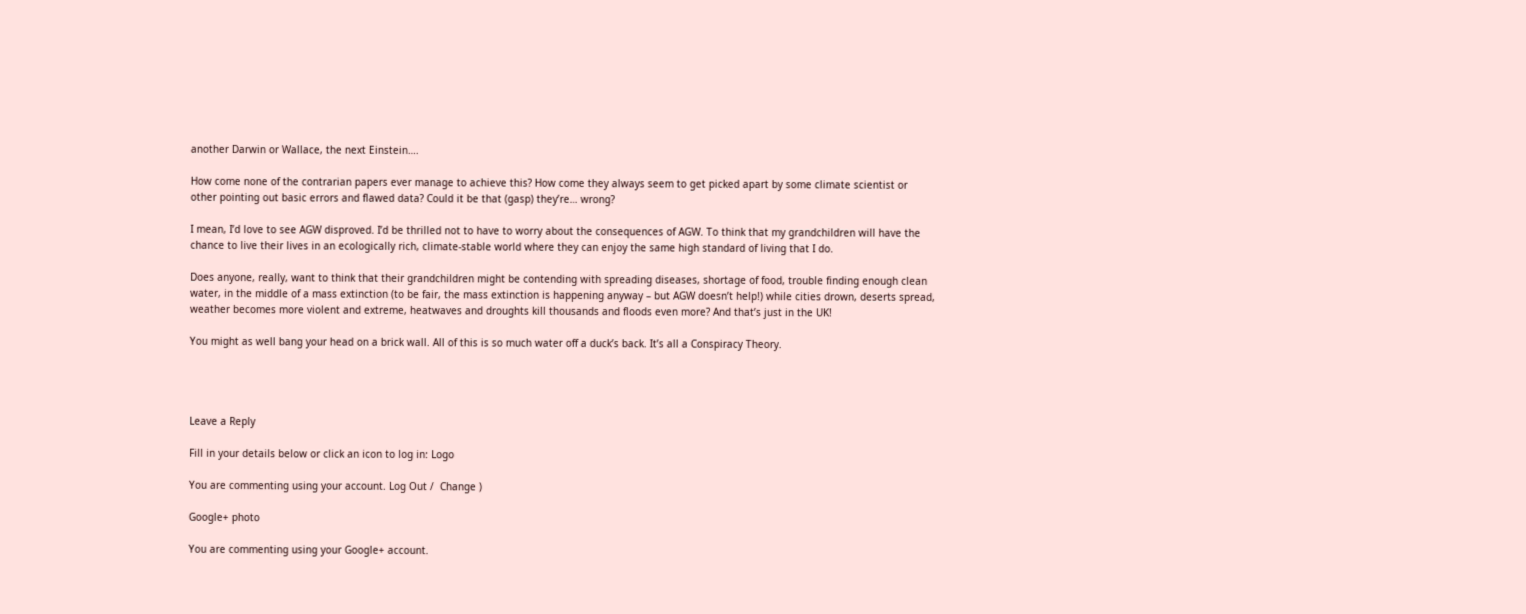another Darwin or Wallace, the next Einstein….

How come none of the contrarian papers ever manage to achieve this? How come they always seem to get picked apart by some climate scientist or other pointing out basic errors and flawed data? Could it be that (gasp) they’re… wrong?

I mean, I’d love to see AGW disproved. I’d be thrilled not to have to worry about the consequences of AGW. To think that my grandchildren will have the chance to live their lives in an ecologically rich, climate-stable world where they can enjoy the same high standard of living that I do.

Does anyone, really, want to think that their grandchildren might be contending with spreading diseases, shortage of food, trouble finding enough clean water, in the middle of a mass extinction (to be fair, the mass extinction is happening anyway – but AGW doesn’t help!) while cities drown, deserts spread, weather becomes more violent and extreme, heatwaves and droughts kill thousands and floods even more? And that’s just in the UK!

You might as well bang your head on a brick wall. All of this is so much water off a duck’s back. It’s all a Conspiracy Theory.




Leave a Reply

Fill in your details below or click an icon to log in: Logo

You are commenting using your account. Log Out /  Change )

Google+ photo

You are commenting using your Google+ account.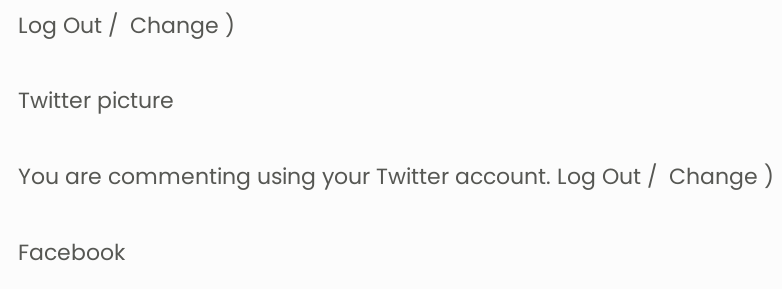Log Out /  Change )

Twitter picture

You are commenting using your Twitter account. Log Out /  Change )

Facebook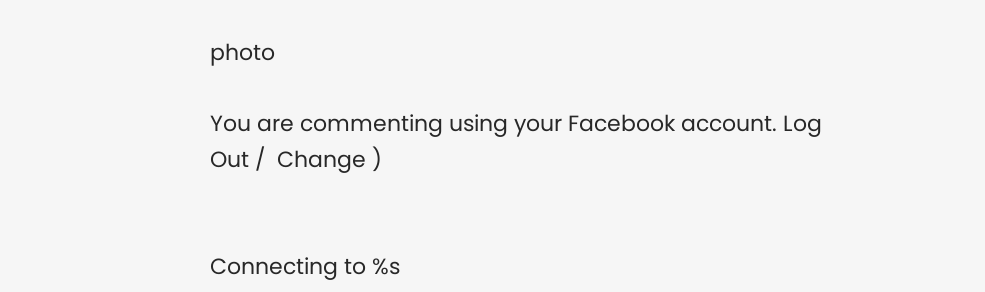photo

You are commenting using your Facebook account. Log Out /  Change )


Connecting to %s